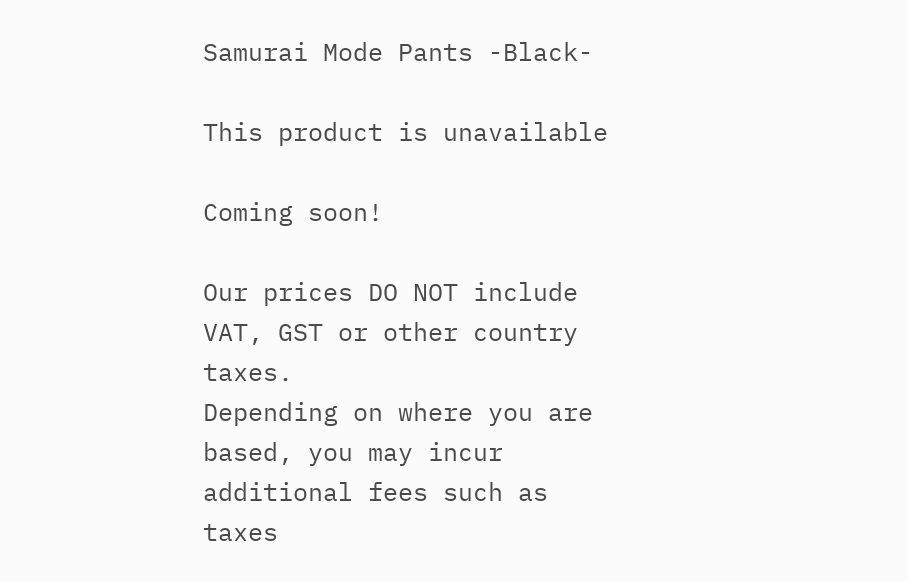Samurai Mode Pants -Black-

This product is unavailable

Coming soon!

Our prices DO NOT include VAT, GST or other country taxes.
Depending on where you are based, you may incur additional fees such as taxes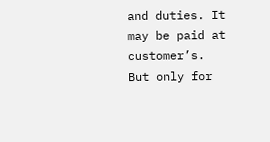and duties. It may be paid at customer’s.
But only for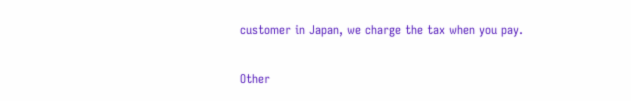customer in Japan, we charge the tax when you pay.


Other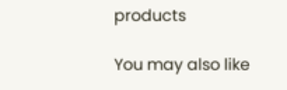products

You may also like